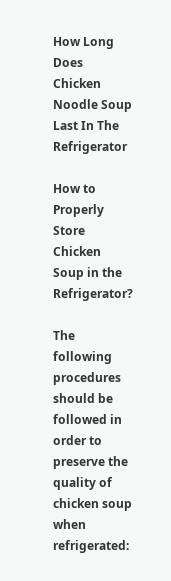How Long Does Chicken Noodle Soup Last In The Refrigerator

How to Properly Store Chicken Soup in the Refrigerator?

The following procedures should be followed in order to preserve the quality of chicken soup when refrigerated: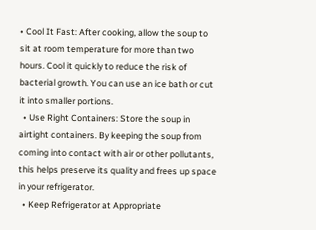• Cool It Fast: After cooking, allow the soup to sit at room temperature for more than two hours. Cool it quickly to reduce the risk of bacterial growth. You can use an ice bath or cut it into smaller portions.
  • Use Right Containers: Store the soup in airtight containers. By keeping the soup from coming into contact with air or other pollutants, this helps preserve its quality and frees up space in your refrigerator.
  • Keep Refrigerator at Appropriate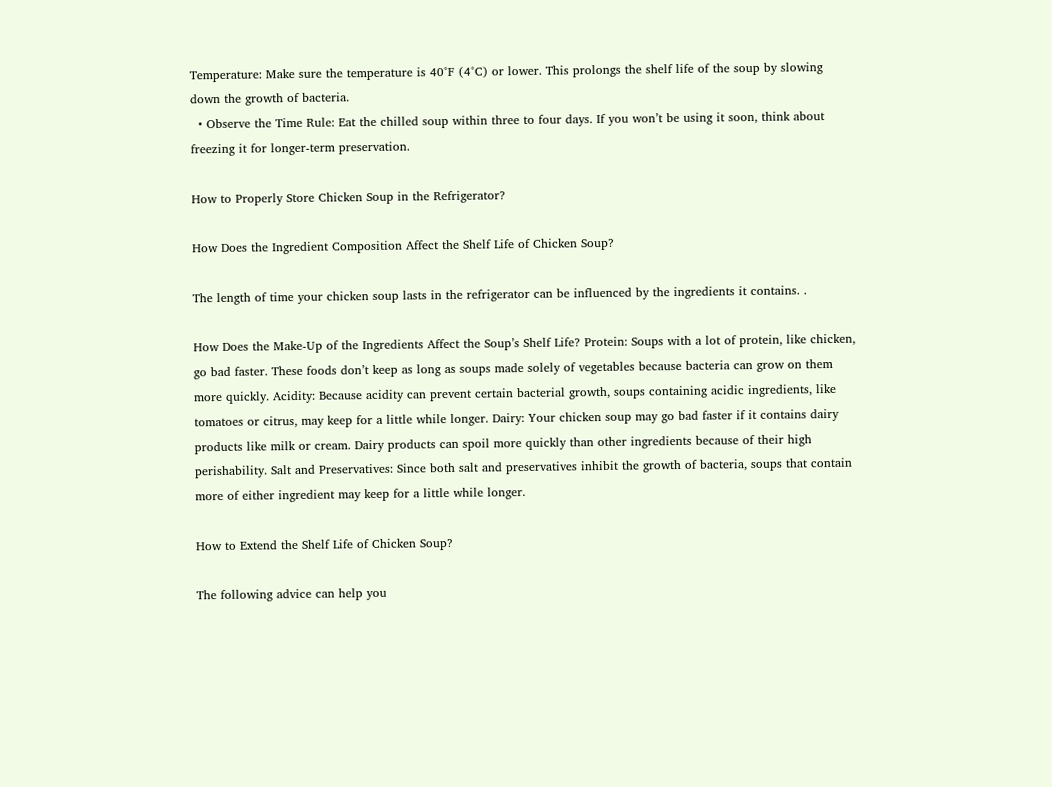Temperature: Make sure the temperature is 40°F (4°C) or lower. This prolongs the shelf life of the soup by slowing down the growth of bacteria.
  • Observe the Time Rule: Eat the chilled soup within three to four days. If you won’t be using it soon, think about freezing it for longer-term preservation.

How to Properly Store Chicken Soup in the Refrigerator?

How Does the Ingredient Composition Affect the Shelf Life of Chicken Soup?

The length of time your chicken soup lasts in the refrigerator can be influenced by the ingredients it contains. .

How Does the Make-Up of the Ingredients Affect the Soup’s Shelf Life? Protein: Soups with a lot of protein, like chicken, go bad faster. These foods don’t keep as long as soups made solely of vegetables because bacteria can grow on them more quickly. Acidity: Because acidity can prevent certain bacterial growth, soups containing acidic ingredients, like tomatoes or citrus, may keep for a little while longer. Dairy: Your chicken soup may go bad faster if it contains dairy products like milk or cream. Dairy products can spoil more quickly than other ingredients because of their high perishability. Salt and Preservatives: Since both salt and preservatives inhibit the growth of bacteria, soups that contain more of either ingredient may keep for a little while longer.

How to Extend the Shelf Life of Chicken Soup?

The following advice can help you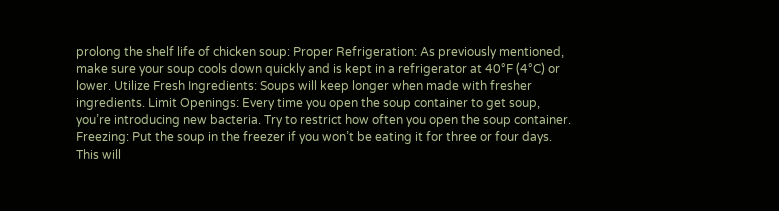prolong the shelf life of chicken soup: Proper Refrigeration: As previously mentioned, make sure your soup cools down quickly and is kept in a refrigerator at 40°F (4°C) or lower. Utilize Fresh Ingredients: Soups will keep longer when made with fresher ingredients. Limit Openings: Every time you open the soup container to get soup, you’re introducing new bacteria. Try to restrict how often you open the soup container. Freezing: Put the soup in the freezer if you won’t be eating it for three or four days. This will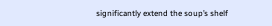significantly extend the soup’s shelf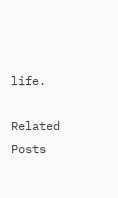life.

Related Posts